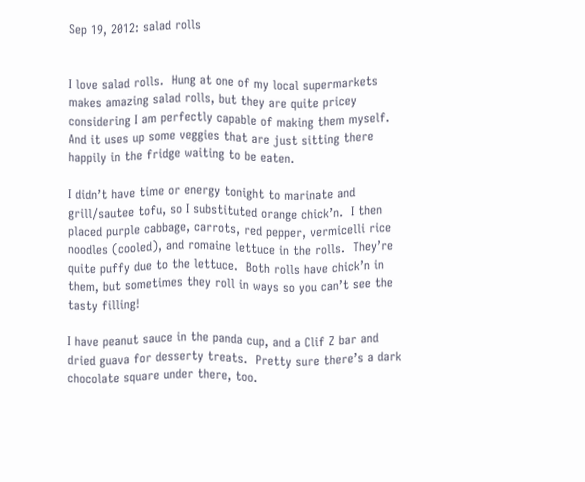Sep 19, 2012: salad rolls


I love salad rolls.  Hung at one of my local supermarkets makes amazing salad rolls, but they are quite pricey considering I am perfectly capable of making them myself.  And it uses up some veggies that are just sitting there happily in the fridge waiting to be eaten.

I didn’t have time or energy tonight to marinate and grill/sautee tofu, so I substituted orange chick’n.  I then placed purple cabbage, carrots, red pepper, vermicelli rice noodles (cooled), and romaine lettuce in the rolls.  They’re quite puffy due to the lettuce.  Both rolls have chick’n in them, but sometimes they roll in ways so you can’t see the tasty filling!

I have peanut sauce in the panda cup, and a Clif Z bar and dried guava for desserty treats.  Pretty sure there’s a dark chocolate square under there, too.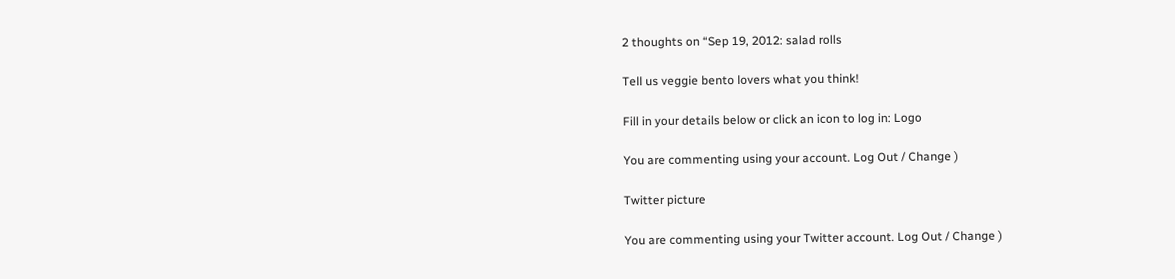2 thoughts on “Sep 19, 2012: salad rolls

Tell us veggie bento lovers what you think!

Fill in your details below or click an icon to log in: Logo

You are commenting using your account. Log Out / Change )

Twitter picture

You are commenting using your Twitter account. Log Out / Change )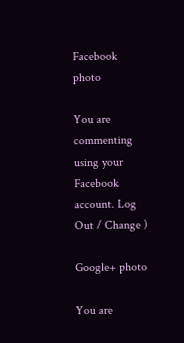Facebook photo

You are commenting using your Facebook account. Log Out / Change )

Google+ photo

You are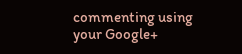commenting using your Google+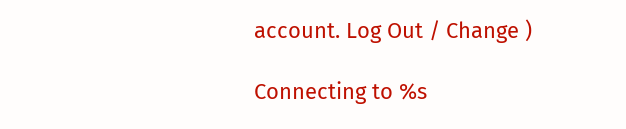account. Log Out / Change )

Connecting to %s